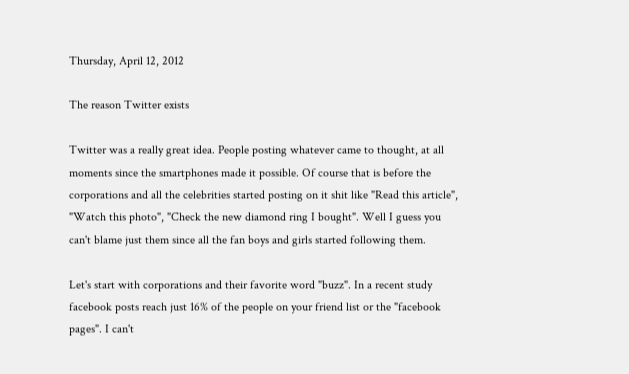Thursday, April 12, 2012

The reason Twitter exists

Twitter was a really great idea. People posting whatever came to thought, at all moments since the smartphones made it possible. Of course that is before the corporations and all the celebrities started posting on it shit like "Read this article", "Watch this photo", "Check the new diamond ring I bought". Well I guess you can't blame just them since all the fan boys and girls started following them.

Let's start with corporations and their favorite word "buzz". In a recent study facebook posts reach just 16% of the people on your friend list or the "facebook pages". I can't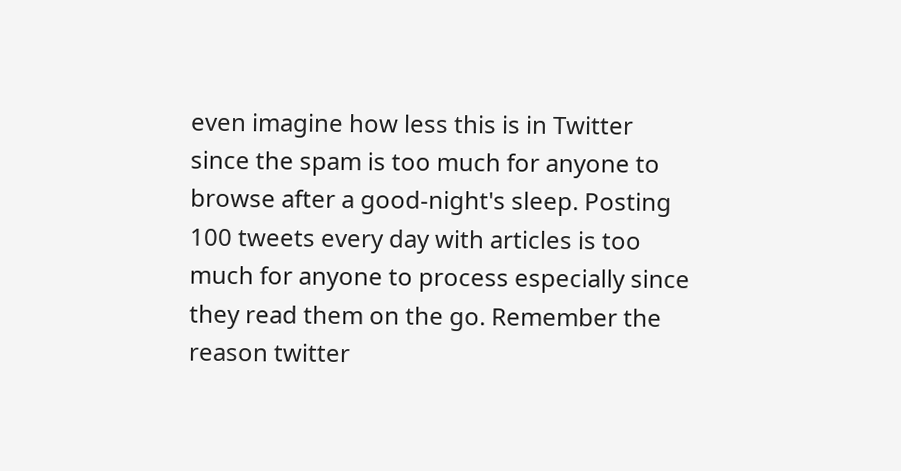even imagine how less this is in Twitter since the spam is too much for anyone to browse after a good-night's sleep. Posting 100 tweets every day with articles is too much for anyone to process especially since they read them on the go. Remember the reason twitter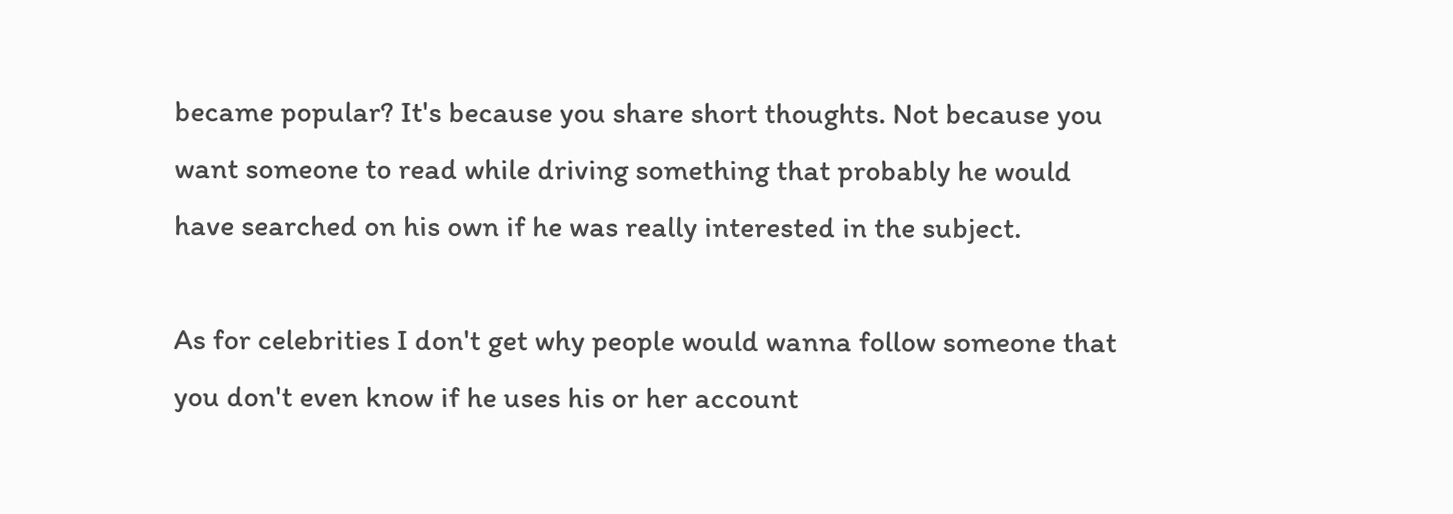became popular? It's because you share short thoughts. Not because you want someone to read while driving something that probably he would have searched on his own if he was really interested in the subject.

As for celebrities I don't get why people would wanna follow someone that you don't even know if he uses his or her account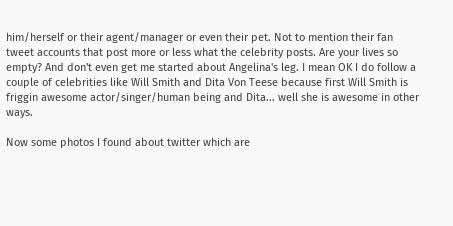him/herself or their agent/manager or even their pet. Not to mention their fan tweet accounts that post more or less what the celebrity posts. Are your lives so empty? And don't even get me started about Angelina's leg. I mean OK I do follow a couple of celebrities like Will Smith and Dita Von Teese because first Will Smith is friggin awesome actor/singer/human being and Dita... well she is awesome in other ways.

Now some photos I found about twitter which are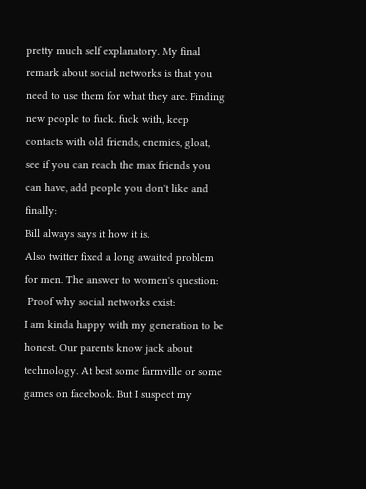pretty much self explanatory. My final remark about social networks is that you need to use them for what they are. Finding new people to fuck. fuck with, keep contacts with old friends, enemies, gloat, see if you can reach the max friends you can have, add people you don't like and finally:
Bill always says it how it is.
Also twitter fixed a long awaited problem for men. The answer to women's question:
 Proof why social networks exist:
I am kinda happy with my generation to be honest. Our parents know jack about technology. At best some farmville or some games on facebook. But I suspect my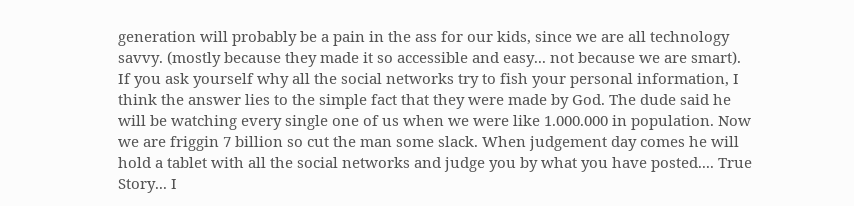generation will probably be a pain in the ass for our kids, since we are all technology savvy. (mostly because they made it so accessible and easy... not because we are smart).
If you ask yourself why all the social networks try to fish your personal information, I think the answer lies to the simple fact that they were made by God. The dude said he will be watching every single one of us when we were like 1.000.000 in population. Now we are friggin 7 billion so cut the man some slack. When judgement day comes he will hold a tablet with all the social networks and judge you by what you have posted.... True Story... I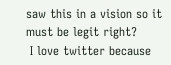saw this in a vision so it must be legit right?
 I love twitter because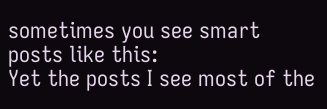sometimes you see smart posts like this:
Yet the posts I see most of the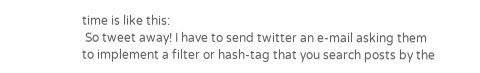time is like this:
 So tweet away! I have to send twitter an e-mail asking them to implement a filter or hash-tag that you search posts by the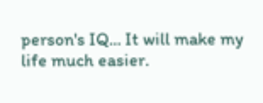person's IQ... It will make my life much easier.